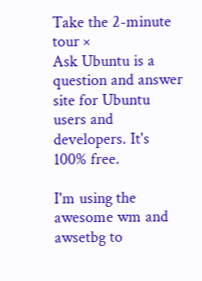Take the 2-minute tour ×
Ask Ubuntu is a question and answer site for Ubuntu users and developers. It's 100% free.

I'm using the awesome wm and awsetbg to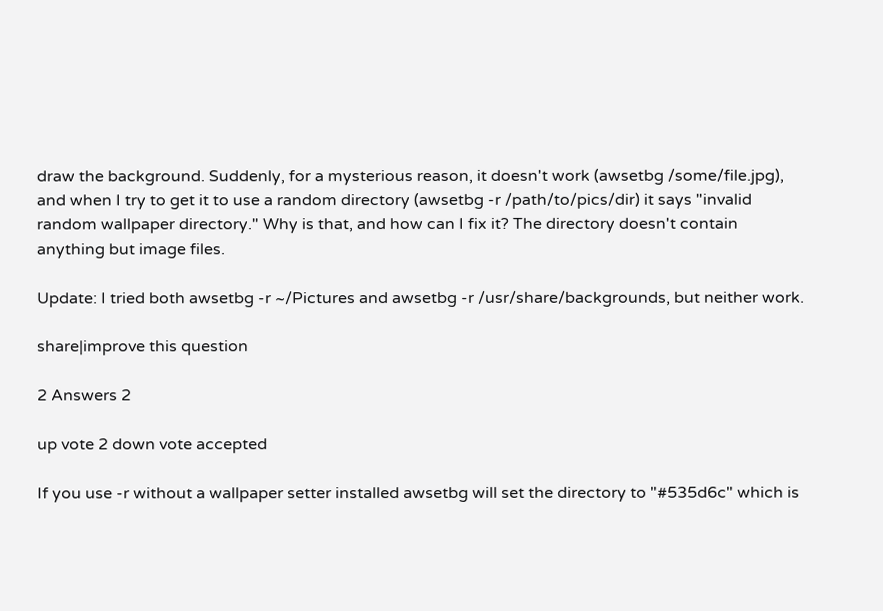draw the background. Suddenly, for a mysterious reason, it doesn't work (awsetbg /some/file.jpg), and when I try to get it to use a random directory (awsetbg -r /path/to/pics/dir) it says "invalid random wallpaper directory." Why is that, and how can I fix it? The directory doesn't contain anything but image files.

Update: I tried both awsetbg -r ~/Pictures and awsetbg -r /usr/share/backgrounds, but neither work.

share|improve this question

2 Answers 2

up vote 2 down vote accepted

If you use -r without a wallpaper setter installed awsetbg will set the directory to "#535d6c" which is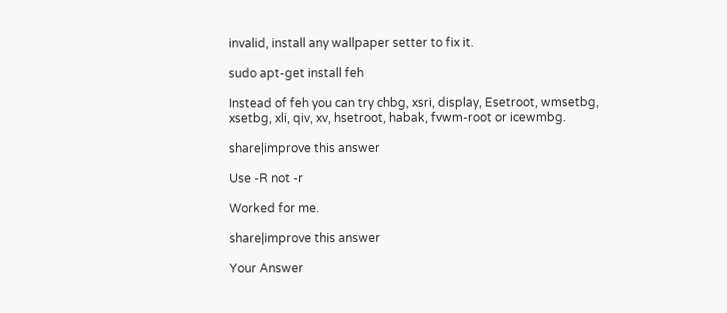invalid, install any wallpaper setter to fix it.

sudo apt-get install feh

Instead of feh you can try chbg, xsri, display, Esetroot, wmsetbg, xsetbg, xli, qiv, xv, hsetroot, habak, fvwm-root or icewmbg.

share|improve this answer

Use -R not -r

Worked for me.

share|improve this answer

Your Answer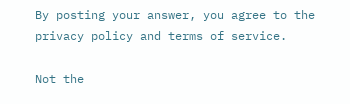By posting your answer, you agree to the privacy policy and terms of service.

Not the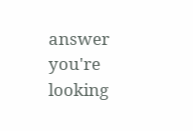answer you're looking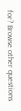for? Browse other questions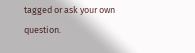tagged or ask your own question.